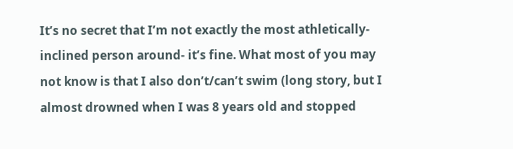It’s no secret that I’m not exactly the most athletically-inclined person around- it’s fine. What most of you may not know is that I also don’t/can’t swim (long story, but I almost drowned when I was 8 years old and stopped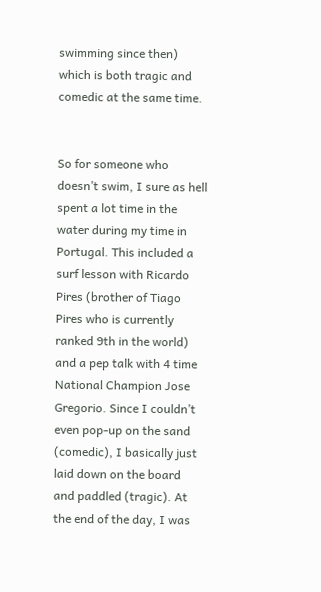swimming since then) which is both tragic and comedic at the same time.


So for someone who doesn’t swim, I sure as hell spent a lot time in the water during my time in Portugal. This included a surf lesson with Ricardo Pires (brother of Tiago Pires who is currently ranked 9th in the world) and a pep talk with 4 time National Champion Jose Gregorio. Since I couldn’t even pop-up on the sand (comedic), I basically just laid down on the board and paddled (tragic). At the end of the day, I was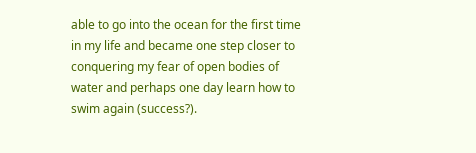able to go into the ocean for the first time in my life and became one step closer to conquering my fear of open bodies of water and perhaps one day learn how to swim again (success?).